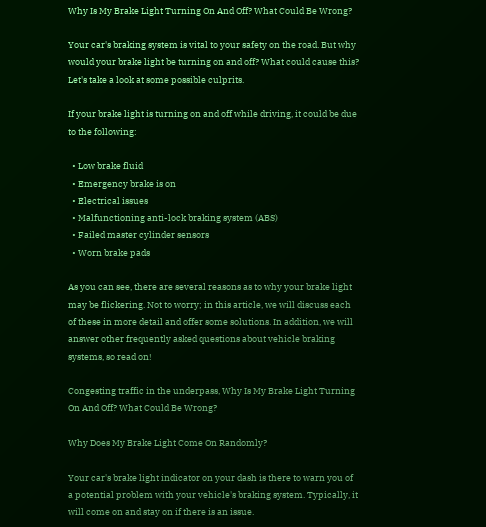Why Is My Brake Light Turning On And Off? What Could Be Wrong?

Your car's braking system is vital to your safety on the road. But why would your brake light be turning on and off? What could cause this? Let's take a look at some possible culprits.

If your brake light is turning on and off while driving, it could be due to the following:

  • Low brake fluid
  • Emergency brake is on
  • Electrical issues
  • Malfunctioning anti-lock braking system (ABS)
  • Failed master cylinder sensors
  • Worn brake pads

As you can see, there are several reasons as to why your brake light may be flickering. Not to worry; in this article, we will discuss each of these in more detail and offer some solutions. In addition, we will answer other frequently asked questions about vehicle braking systems, so read on!

Congesting traffic in the underpass, Why Is My Brake Light Turning On And Off? What Could Be Wrong?

Why Does My Brake Light Come On Randomly?

Your car's brake light indicator on your dash is there to warn you of a potential problem with your vehicle's braking system. Typically, it will come on and stay on if there is an issue.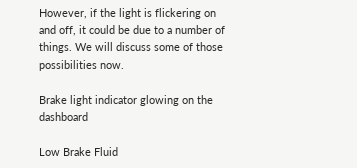However, if the light is flickering on and off, it could be due to a number of things. We will discuss some of those possibilities now.

Brake light indicator glowing on the dashboard

Low Brake Fluid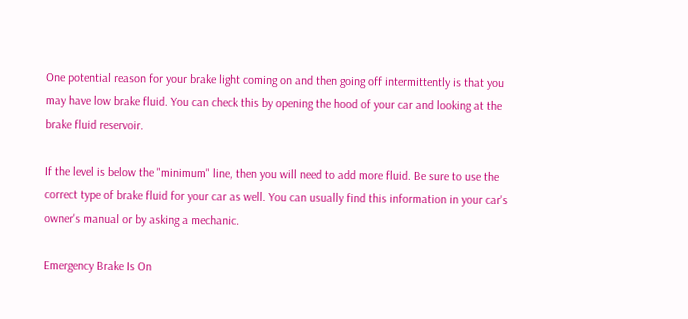One potential reason for your brake light coming on and then going off intermittently is that you may have low brake fluid. You can check this by opening the hood of your car and looking at the brake fluid reservoir.

If the level is below the "minimum" line, then you will need to add more fluid. Be sure to use the correct type of brake fluid for your car as well. You can usually find this information in your car's owner's manual or by asking a mechanic.

Emergency Brake Is On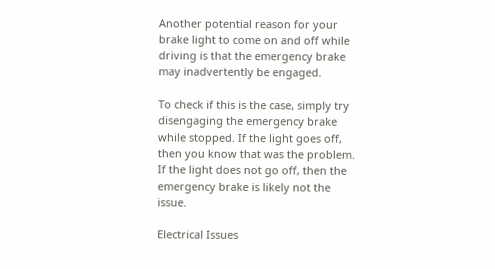Another potential reason for your brake light to come on and off while driving is that the emergency brake may inadvertently be engaged.

To check if this is the case, simply try disengaging the emergency brake while stopped. If the light goes off, then you know that was the problem. If the light does not go off, then the emergency brake is likely not the issue.

Electrical Issues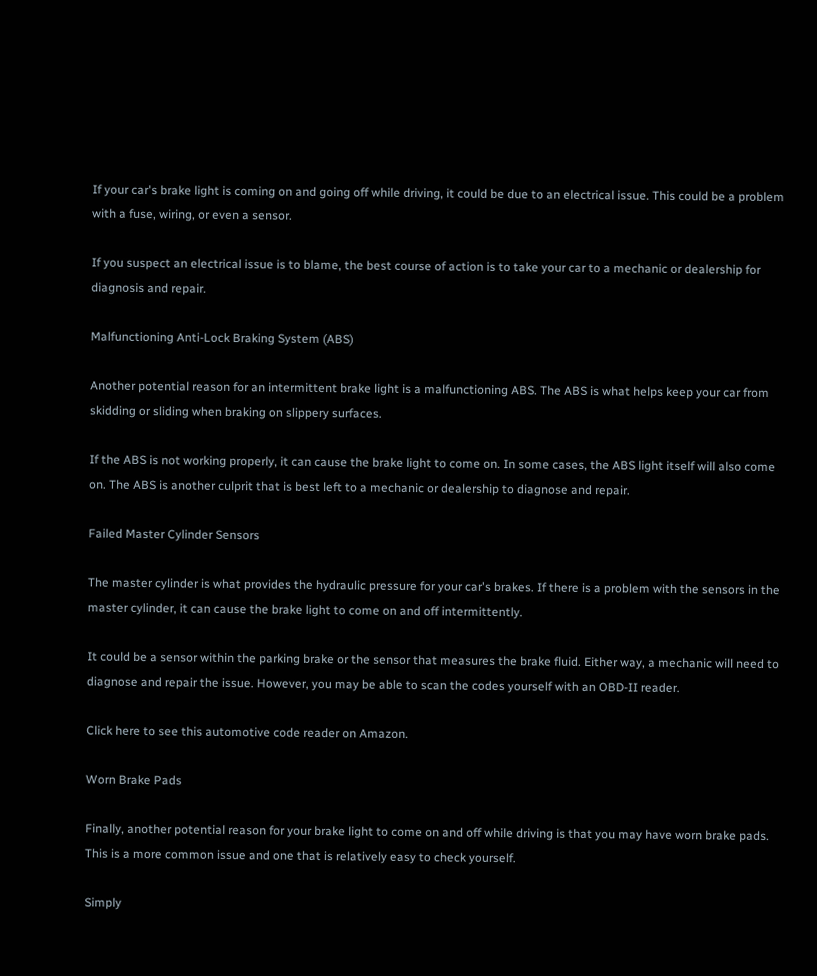If your car's brake light is coming on and going off while driving, it could be due to an electrical issue. This could be a problem with a fuse, wiring, or even a sensor.

If you suspect an electrical issue is to blame, the best course of action is to take your car to a mechanic or dealership for diagnosis and repair.

Malfunctioning Anti-Lock Braking System (ABS)

Another potential reason for an intermittent brake light is a malfunctioning ABS. The ABS is what helps keep your car from skidding or sliding when braking on slippery surfaces.

If the ABS is not working properly, it can cause the brake light to come on. In some cases, the ABS light itself will also come on. The ABS is another culprit that is best left to a mechanic or dealership to diagnose and repair.

Failed Master Cylinder Sensors

The master cylinder is what provides the hydraulic pressure for your car's brakes. If there is a problem with the sensors in the master cylinder, it can cause the brake light to come on and off intermittently.

It could be a sensor within the parking brake or the sensor that measures the brake fluid. Either way, a mechanic will need to diagnose and repair the issue. However, you may be able to scan the codes yourself with an OBD-II reader.

Click here to see this automotive code reader on Amazon.

Worn Brake Pads

Finally, another potential reason for your brake light to come on and off while driving is that you may have worn brake pads. This is a more common issue and one that is relatively easy to check yourself.

Simply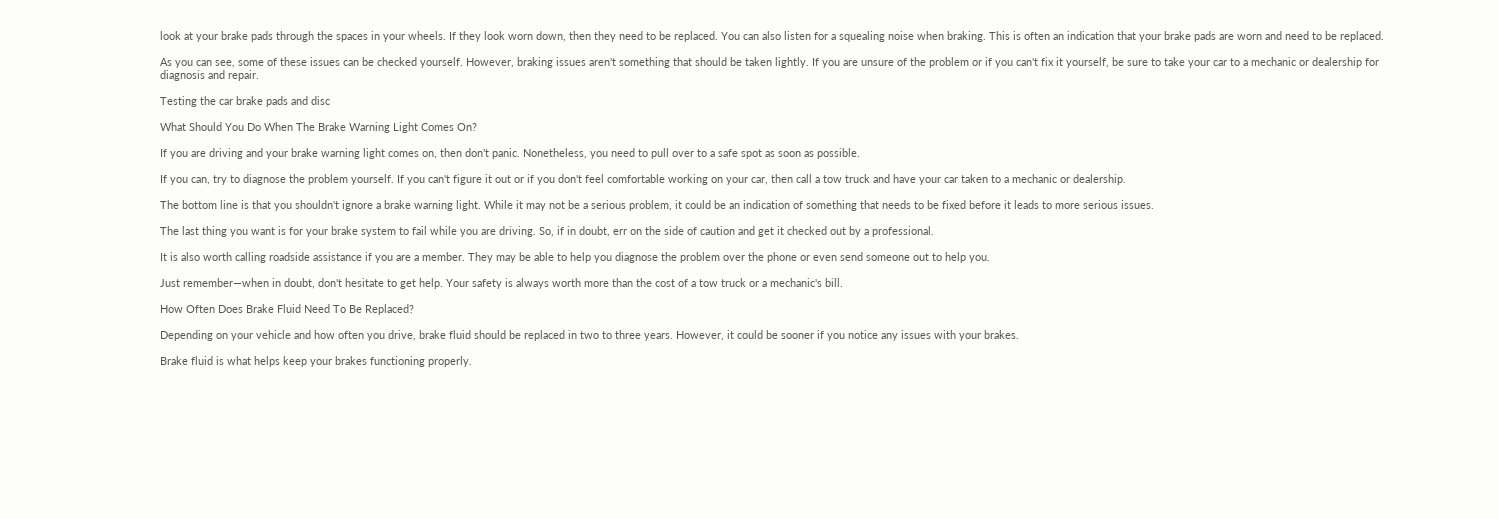look at your brake pads through the spaces in your wheels. If they look worn down, then they need to be replaced. You can also listen for a squealing noise when braking. This is often an indication that your brake pads are worn and need to be replaced.

As you can see, some of these issues can be checked yourself. However, braking issues aren't something that should be taken lightly. If you are unsure of the problem or if you can't fix it yourself, be sure to take your car to a mechanic or dealership for diagnosis and repair.

Testing the car brake pads and disc

What Should You Do When The Brake Warning Light Comes On?

If you are driving and your brake warning light comes on, then don't panic. Nonetheless, you need to pull over to a safe spot as soon as possible.

If you can, try to diagnose the problem yourself. If you can't figure it out or if you don't feel comfortable working on your car, then call a tow truck and have your car taken to a mechanic or dealership.

The bottom line is that you shouldn't ignore a brake warning light. While it may not be a serious problem, it could be an indication of something that needs to be fixed before it leads to more serious issues.

The last thing you want is for your brake system to fail while you are driving. So, if in doubt, err on the side of caution and get it checked out by a professional.

It is also worth calling roadside assistance if you are a member. They may be able to help you diagnose the problem over the phone or even send someone out to help you.

Just remember—when in doubt, don't hesitate to get help. Your safety is always worth more than the cost of a tow truck or a mechanic's bill.

How Often Does Brake Fluid Need To Be Replaced?

Depending on your vehicle and how often you drive, brake fluid should be replaced in two to three years. However, it could be sooner if you notice any issues with your brakes.

Brake fluid is what helps keep your brakes functioning properly.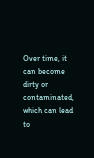Over time, it can become dirty or contaminated, which can lead to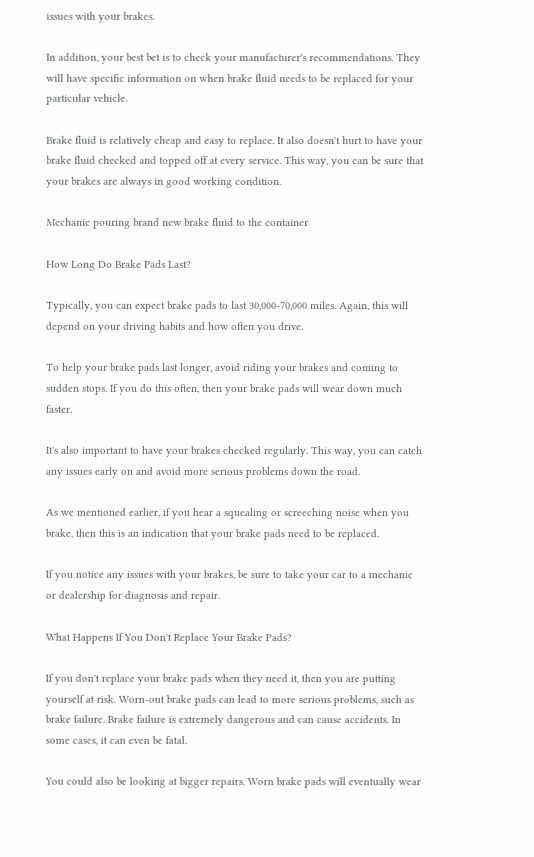issues with your brakes.

In addition, your best bet is to check your manufacturer's recommendations. They will have specific information on when brake fluid needs to be replaced for your particular vehicle.

Brake fluid is relatively cheap and easy to replace. It also doesn't hurt to have your brake fluid checked and topped off at every service. This way, you can be sure that your brakes are always in good working condition.

Mechanic pouring brand new brake fluid to the container

How Long Do Brake Pads Last?

Typically, you can expect brake pads to last 30,000-70,000 miles. Again, this will depend on your driving habits and how often you drive.

To help your brake pads last longer, avoid riding your brakes and coming to sudden stops. If you do this often, then your brake pads will wear down much faster.

It's also important to have your brakes checked regularly. This way, you can catch any issues early on and avoid more serious problems down the road.

As we mentioned earlier, if you hear a squealing or screeching noise when you brake, then this is an indication that your brake pads need to be replaced.

If you notice any issues with your brakes, be sure to take your car to a mechanic or dealership for diagnosis and repair.

What Happens If You Don't Replace Your Brake Pads?

If you don't replace your brake pads when they need it, then you are putting yourself at risk. Worn-out brake pads can lead to more serious problems, such as brake failure. Brake failure is extremely dangerous and can cause accidents. In some cases, it can even be fatal.

You could also be looking at bigger repairs. Worn brake pads will eventually wear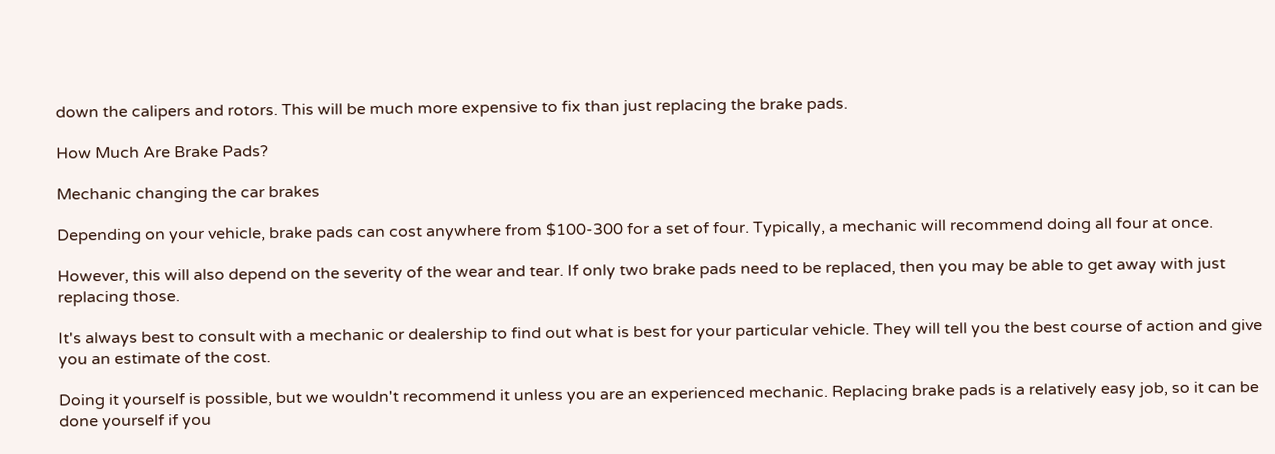down the calipers and rotors. This will be much more expensive to fix than just replacing the brake pads.

How Much Are Brake Pads?

Mechanic changing the car brakes

Depending on your vehicle, brake pads can cost anywhere from $100-300 for a set of four. Typically, a mechanic will recommend doing all four at once.

However, this will also depend on the severity of the wear and tear. If only two brake pads need to be replaced, then you may be able to get away with just replacing those.

It's always best to consult with a mechanic or dealership to find out what is best for your particular vehicle. They will tell you the best course of action and give you an estimate of the cost.

Doing it yourself is possible, but we wouldn't recommend it unless you are an experienced mechanic. Replacing brake pads is a relatively easy job, so it can be done yourself if you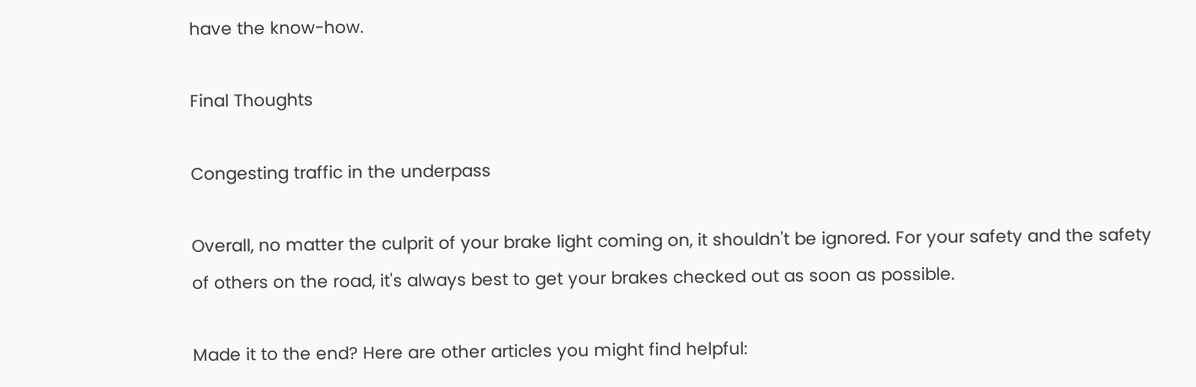have the know-how.

Final Thoughts

Congesting traffic in the underpass

Overall, no matter the culprit of your brake light coming on, it shouldn't be ignored. For your safety and the safety of others on the road, it's always best to get your brakes checked out as soon as possible.

Made it to the end? Here are other articles you might find helpful: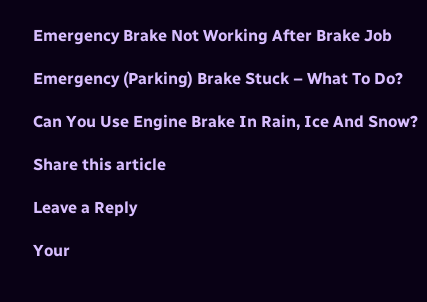Emergency Brake Not Working After Brake Job

Emergency (Parking) Brake Stuck – What To Do?

Can You Use Engine Brake In Rain, Ice And Snow?

Share this article

Leave a Reply

Your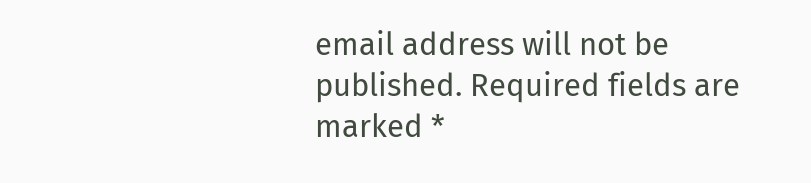email address will not be published. Required fields are marked *